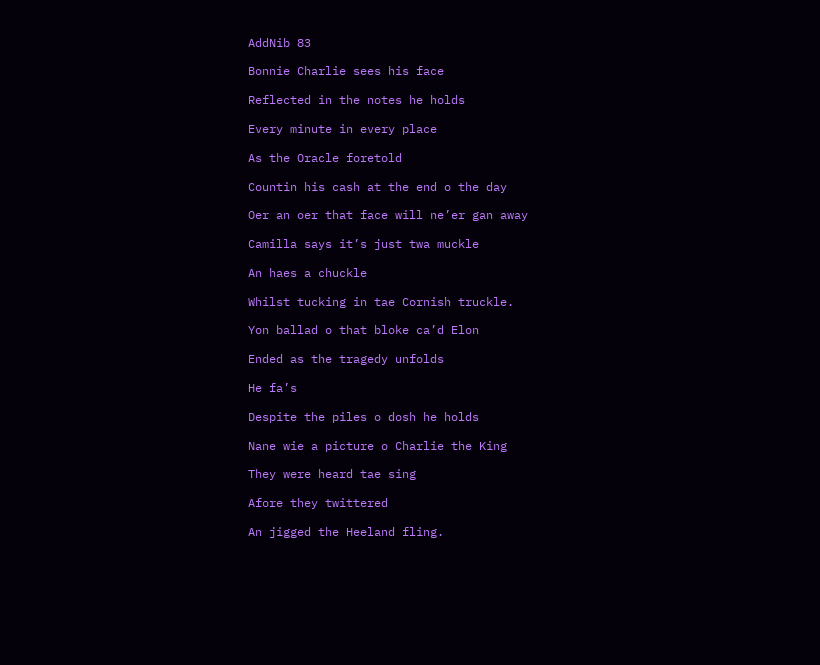AddNib 83

Bonnie Charlie sees his face

Reflected in the notes he holds

Every minute in every place

As the Oracle foretold

Countin his cash at the end o the day

Oer an oer that face will ne’er gan away

Camilla says it’s just twa muckle

An haes a chuckle

Whilst tucking in tae Cornish truckle.

Yon ballad o that bloke ca’d Elon

Ended as the tragedy unfolds

He fa’s

Despite the piles o dosh he holds

Nane wie a picture o Charlie the King

They were heard tae sing

Afore they twittered

An jigged the Heeland fling.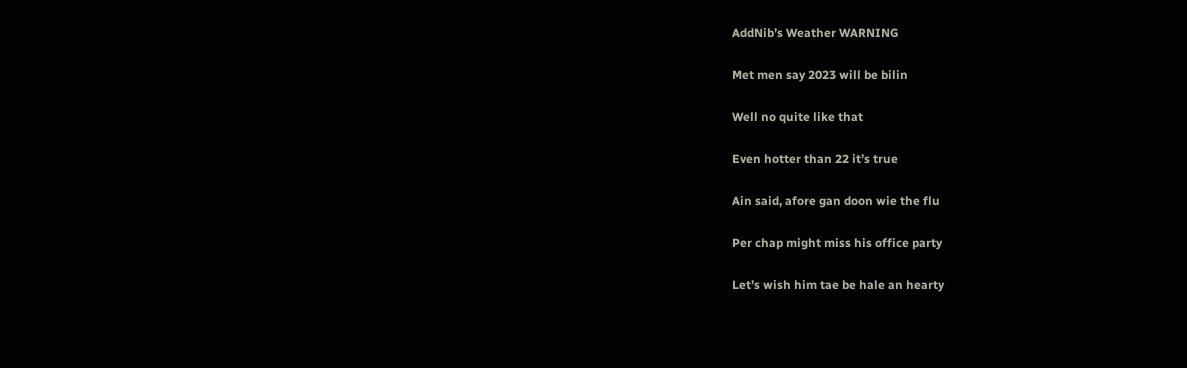AddNib’s Weather WARNING

Met men say 2023 will be bilin

Well no quite like that

Even hotter than 22 it’s true

Ain said, afore gan doon wie the flu

Per chap might miss his office party

Let’s wish him tae be hale an hearty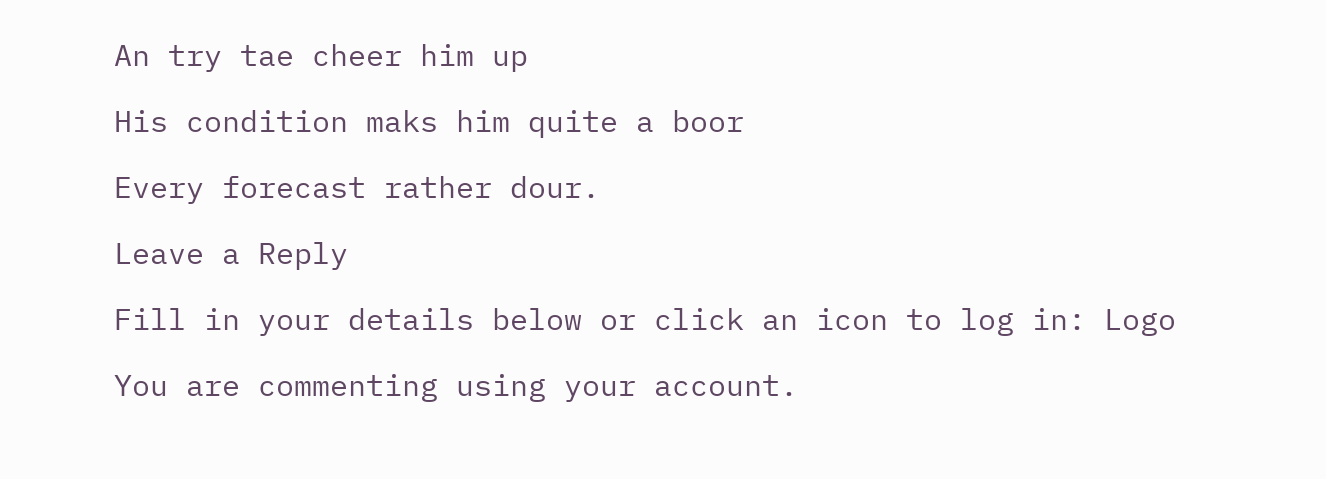An try tae cheer him up

His condition maks him quite a boor

Every forecast rather dour.

Leave a Reply

Fill in your details below or click an icon to log in: Logo

You are commenting using your account.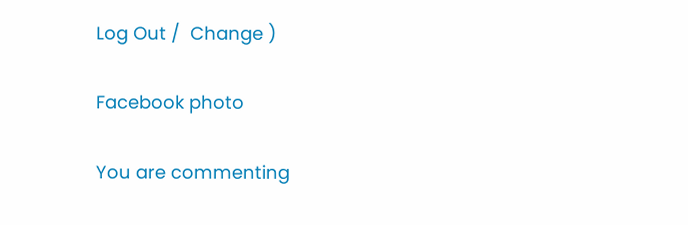Log Out /  Change )

Facebook photo

You are commenting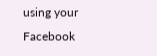using your Facebook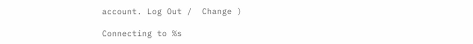account. Log Out /  Change )

Connecting to %s